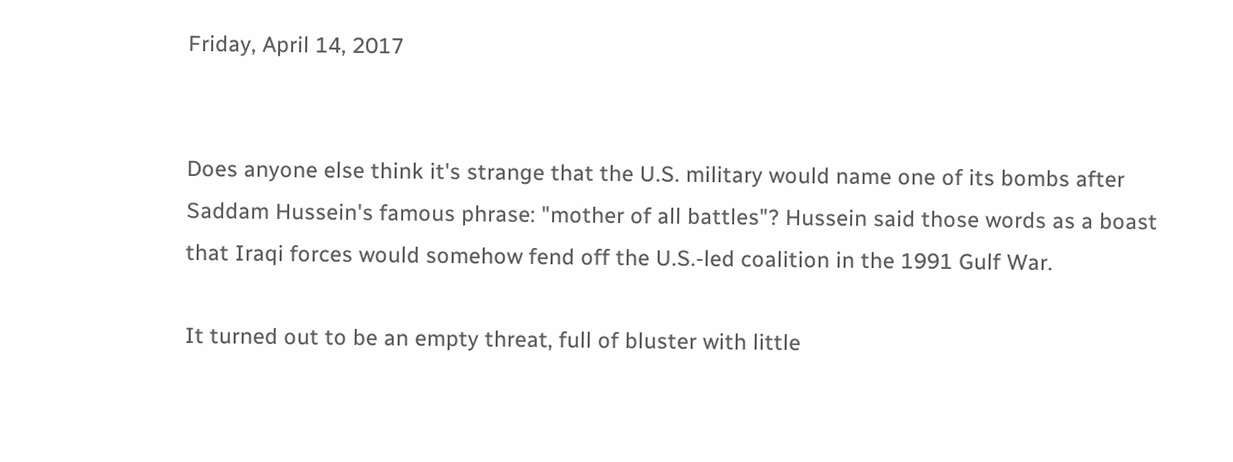Friday, April 14, 2017


Does anyone else think it's strange that the U.S. military would name one of its bombs after Saddam Hussein's famous phrase: "mother of all battles"? Hussein said those words as a boast that Iraqi forces would somehow fend off the U.S.-led coalition in the 1991 Gulf War.

It turned out to be an empty threat, full of bluster with little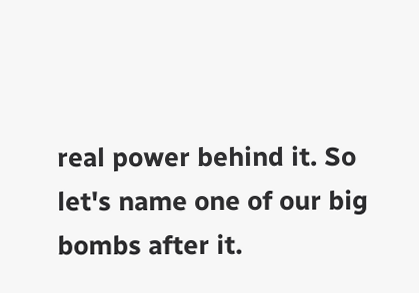real power behind it. So let's name one of our big bombs after it.